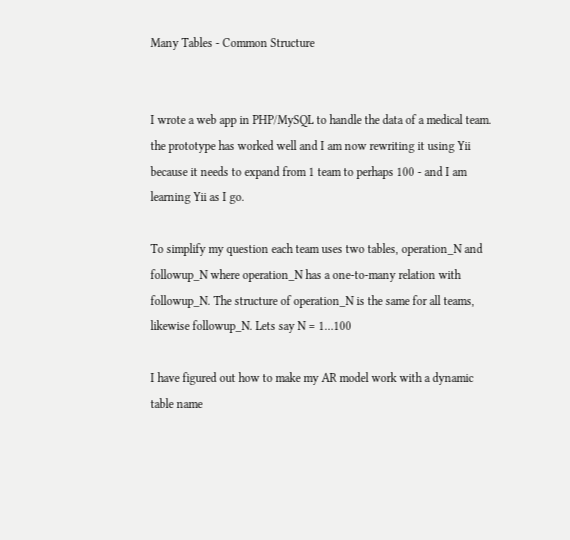Many Tables - Common Structure


I wrote a web app in PHP/MySQL to handle the data of a medical team. the prototype has worked well and I am now rewriting it using Yii because it needs to expand from 1 team to perhaps 100 - and I am learning Yii as I go.

To simplify my question each team uses two tables, operation_N and followup_N where operation_N has a one-to-many relation with followup_N. The structure of operation_N is the same for all teams, likewise followup_N. Lets say N = 1…100

I have figured out how to make my AR model work with a dynamic table name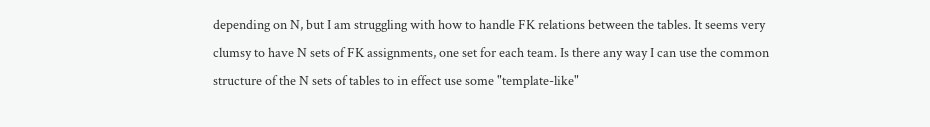depending on N, but I am struggling with how to handle FK relations between the tables. It seems very clumsy to have N sets of FK assignments, one set for each team. Is there any way I can use the common structure of the N sets of tables to in effect use some "template-like"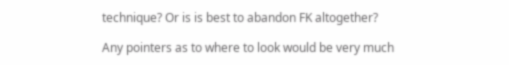technique? Or is is best to abandon FK altogether?

Any pointers as to where to look would be very much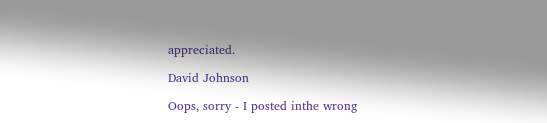appreciated.

David Johnson

Oops, sorry - I posted inthe wrong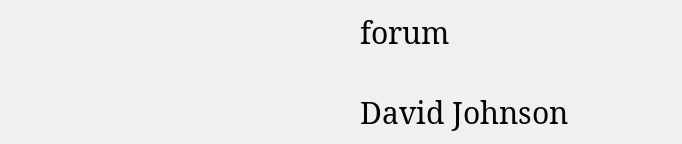forum

David Johnson